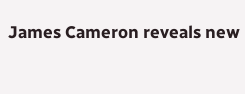James Cameron reveals new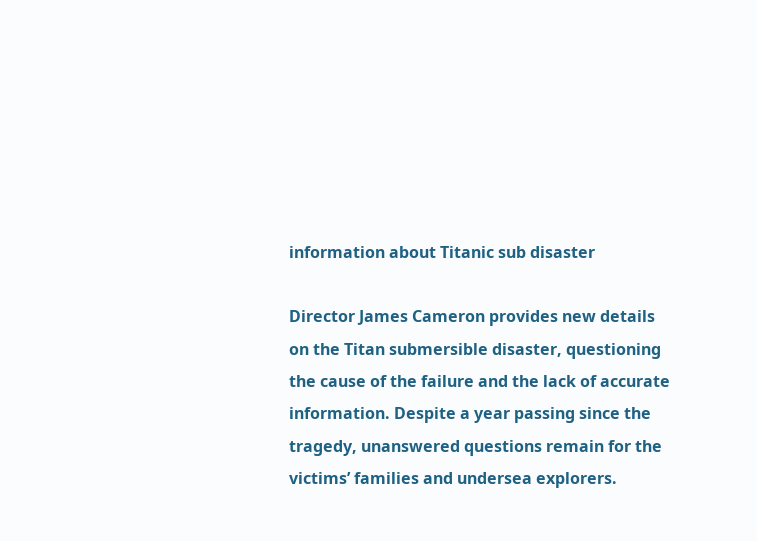information about Titanic sub disaster

Director James Cameron provides new details on the Titan submersible disaster, questioning the cause of the failure and the lack of accurate information. Despite a year passing since the tragedy, unanswered questions remain for the victims’ families and undersea explorers.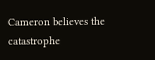Cameron believes the catastrophe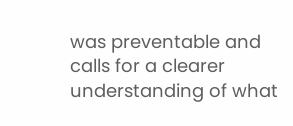was preventable and calls for a clearer understanding of what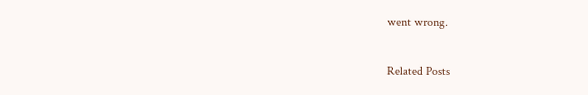went wrong.

Related Posts